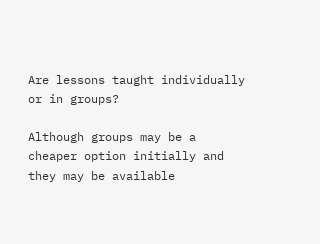Are lessons taught individually or in groups?

Although groups may be a cheaper option initially and they may be available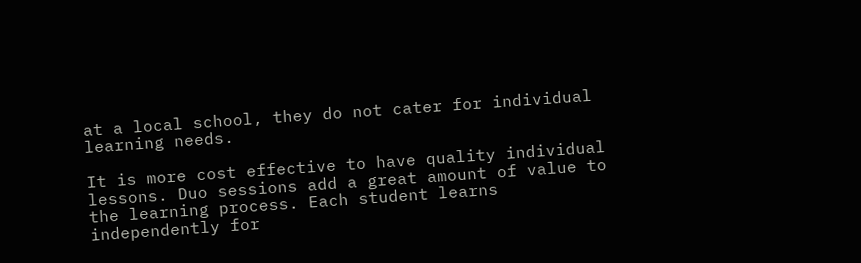at a local school, they do not cater for individual learning needs.

It is more cost effective to have quality individual lessons. Duo sessions add a great amount of value to the learning process. Each student learns independently for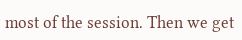most of the session. Then we get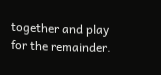together and play for the remainder.